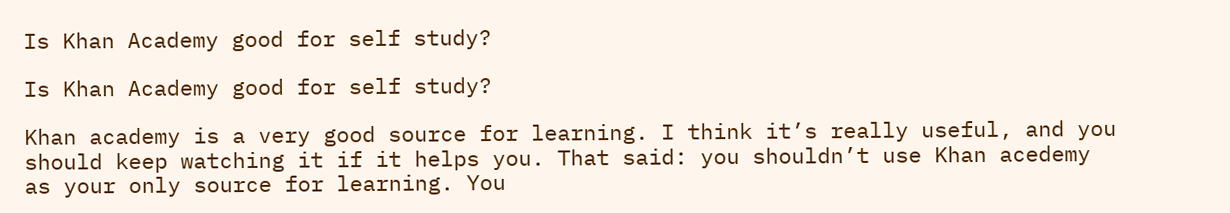Is Khan Academy good for self study?

Is Khan Academy good for self study?

Khan academy is a very good source for learning. I think it’s really useful, and you should keep watching it if it helps you. That said: you shouldn’t use Khan acedemy as your only source for learning. You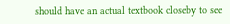should have an actual textbook closeby to see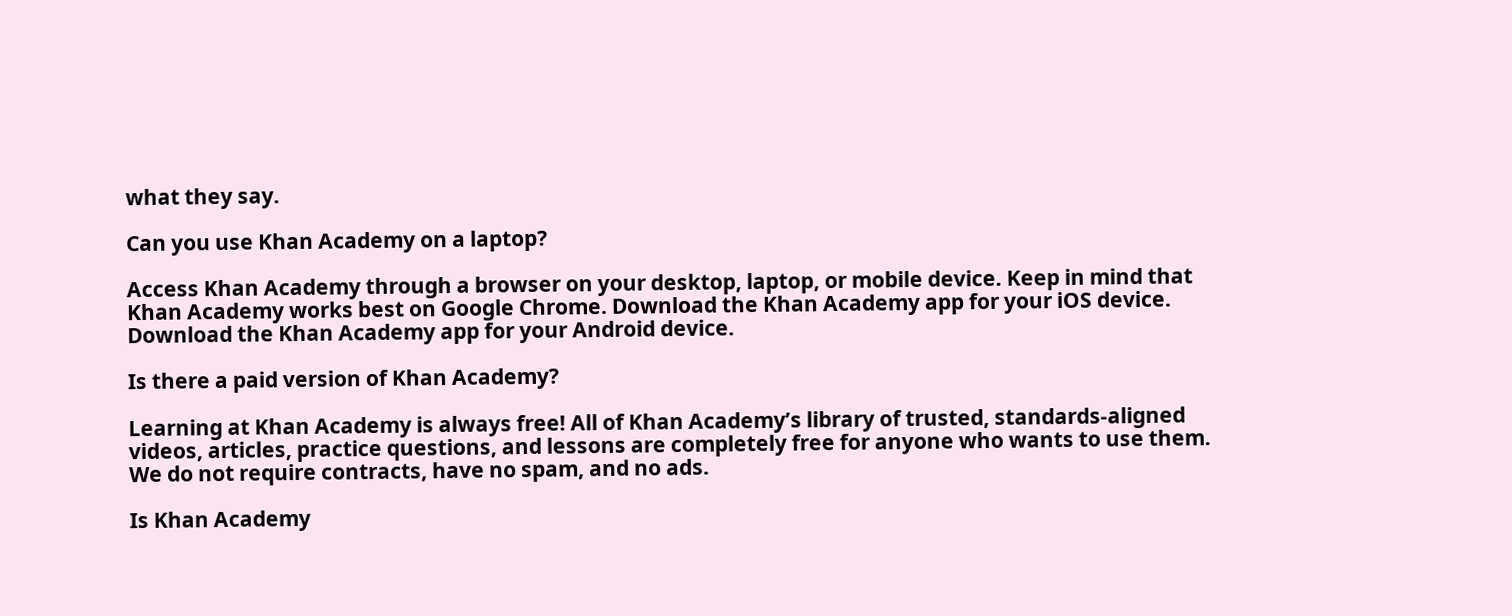what they say.

Can you use Khan Academy on a laptop?

Access Khan Academy through a browser on your desktop, laptop, or mobile device. Keep in mind that Khan Academy works best on Google Chrome. Download the Khan Academy app for your iOS device. Download the Khan Academy app for your Android device.

Is there a paid version of Khan Academy?

Learning at Khan Academy is always free! All of Khan Academy’s library of trusted, standards-aligned videos, articles, practice questions, and lessons are completely free for anyone who wants to use them. We do not require contracts, have no spam, and no ads.

Is Khan Academy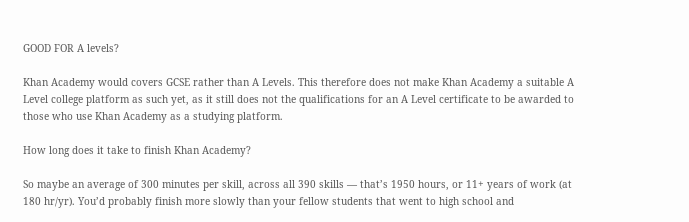GOOD FOR A levels?

Khan Academy would covers GCSE rather than A Levels. This therefore does not make Khan Academy a suitable A Level college platform as such yet, as it still does not the qualifications for an A Level certificate to be awarded to those who use Khan Academy as a studying platform.

How long does it take to finish Khan Academy?

So maybe an average of 300 minutes per skill, across all 390 skills — that’s 1950 hours, or 11+ years of work (at 180 hr/yr). You’d probably finish more slowly than your fellow students that went to high school and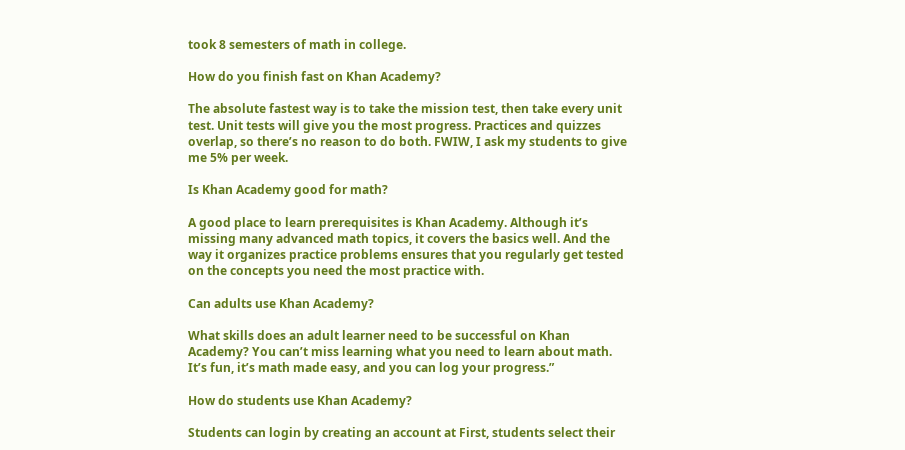took 8 semesters of math in college.

How do you finish fast on Khan Academy?

The absolute fastest way is to take the mission test, then take every unit test. Unit tests will give you the most progress. Practices and quizzes overlap, so there’s no reason to do both. FWIW, I ask my students to give me 5% per week.

Is Khan Academy good for math?

A good place to learn prerequisites is Khan Academy. Although it’s missing many advanced math topics, it covers the basics well. And the way it organizes practice problems ensures that you regularly get tested on the concepts you need the most practice with.

Can adults use Khan Academy?

What skills does an adult learner need to be successful on Khan Academy? You can’t miss learning what you need to learn about math. It’s fun, it’s math made easy, and you can log your progress.”

How do students use Khan Academy?

Students can login by creating an account at First, students select their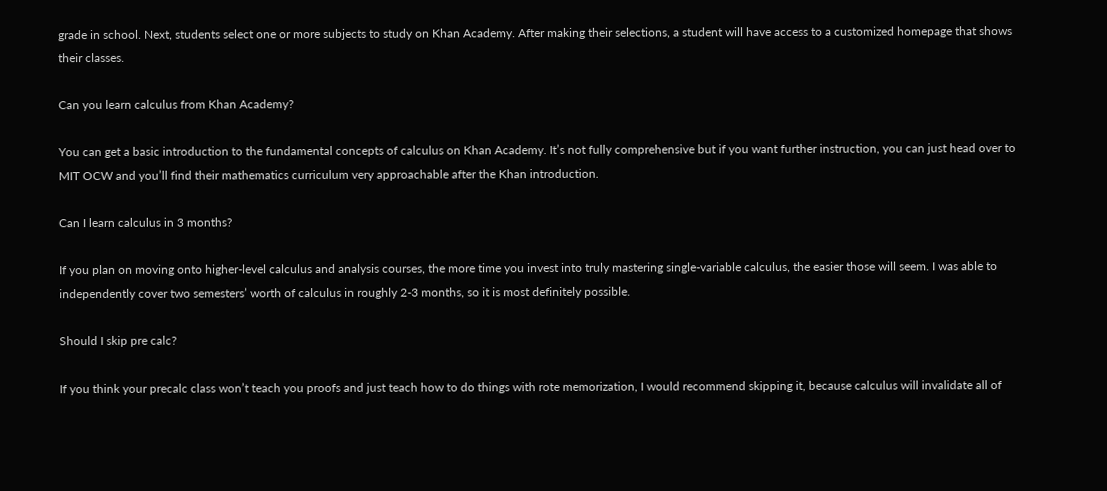grade in school. Next, students select one or more subjects to study on Khan Academy. After making their selections, a student will have access to a customized homepage that shows their classes.

Can you learn calculus from Khan Academy?

You can get a basic introduction to the fundamental concepts of calculus on Khan Academy. It’s not fully comprehensive but if you want further instruction, you can just head over to MIT OCW and you’ll find their mathematics curriculum very approachable after the Khan introduction.

Can I learn calculus in 3 months?

If you plan on moving onto higher-level calculus and analysis courses, the more time you invest into truly mastering single-variable calculus, the easier those will seem. I was able to independently cover two semesters’ worth of calculus in roughly 2-3 months, so it is most definitely possible.

Should I skip pre calc?

If you think your precalc class won’t teach you proofs and just teach how to do things with rote memorization, I would recommend skipping it, because calculus will invalidate all of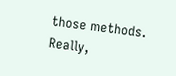those methods. Really,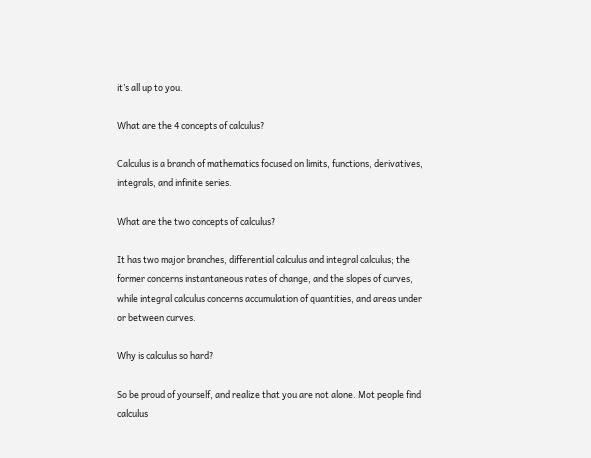it’s all up to you.

What are the 4 concepts of calculus?

Calculus is a branch of mathematics focused on limits, functions, derivatives, integrals, and infinite series.

What are the two concepts of calculus?

It has two major branches, differential calculus and integral calculus; the former concerns instantaneous rates of change, and the slopes of curves, while integral calculus concerns accumulation of quantities, and areas under or between curves.

Why is calculus so hard?

So be proud of yourself, and realize that you are not alone. Mot people find calculus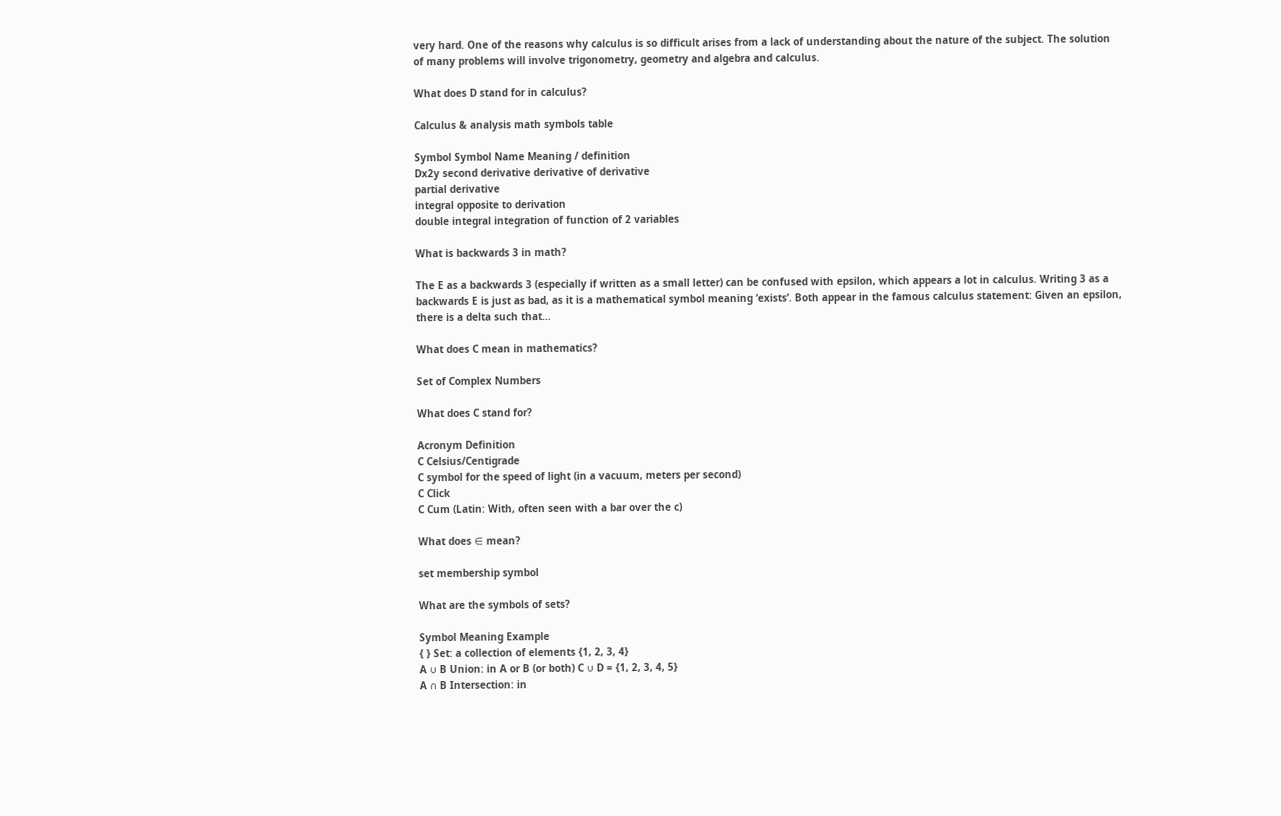very hard. One of the reasons why calculus is so difficult arises from a lack of understanding about the nature of the subject. The solution of many problems will involve trigonometry, geometry and algebra and calculus.

What does D stand for in calculus?

Calculus & analysis math symbols table

Symbol Symbol Name Meaning / definition
Dx2y second derivative derivative of derivative
partial derivative
integral opposite to derivation
double integral integration of function of 2 variables

What is backwards 3 in math?

The E as a backwards 3 (especially if written as a small letter) can be confused with epsilon, which appears a lot in calculus. Writing 3 as a backwards E is just as bad, as it is a mathematical symbol meaning ‘exists’. Both appear in the famous calculus statement: Given an epsilon, there is a delta such that…

What does C mean in mathematics?

Set of Complex Numbers

What does C stand for?

Acronym Definition
C Celsius/Centigrade
C symbol for the speed of light (in a vacuum, meters per second)
C Click
C Cum (Latin: With, often seen with a bar over the c)

What does ∈ mean?

set membership symbol

What are the symbols of sets?

Symbol Meaning Example
{ } Set: a collection of elements {1, 2, 3, 4}
A ∪ B Union: in A or B (or both) C ∪ D = {1, 2, 3, 4, 5}
A ∩ B Intersection: in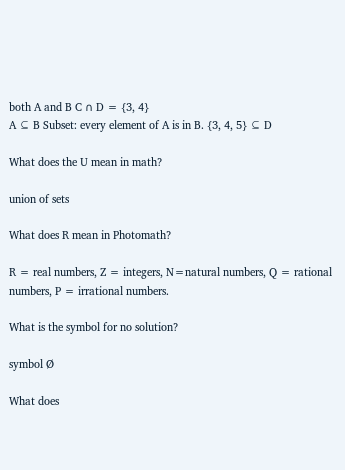both A and B C ∩ D = {3, 4}
A ⊆ B Subset: every element of A is in B. {3, 4, 5} ⊆ D

What does the U mean in math?

union of sets

What does R mean in Photomath?

R = real numbers, Z = integers, N=natural numbers, Q = rational numbers, P = irrational numbers.

What is the symbol for no solution?

symbol Ø

What does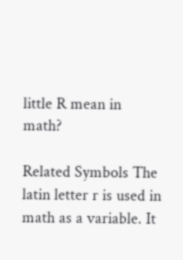little R mean in math?

Related Symbols The latin letter r is used in math as a variable. It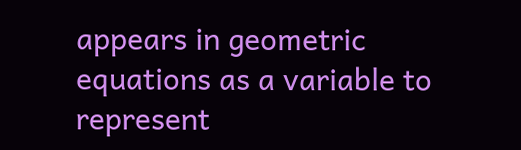appears in geometric equations as a variable to represent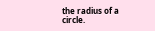the radius of a circle.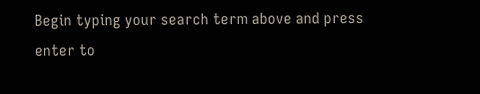Begin typing your search term above and press enter to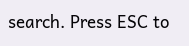search. Press ESC to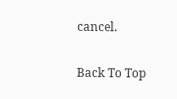cancel.

Back To Top